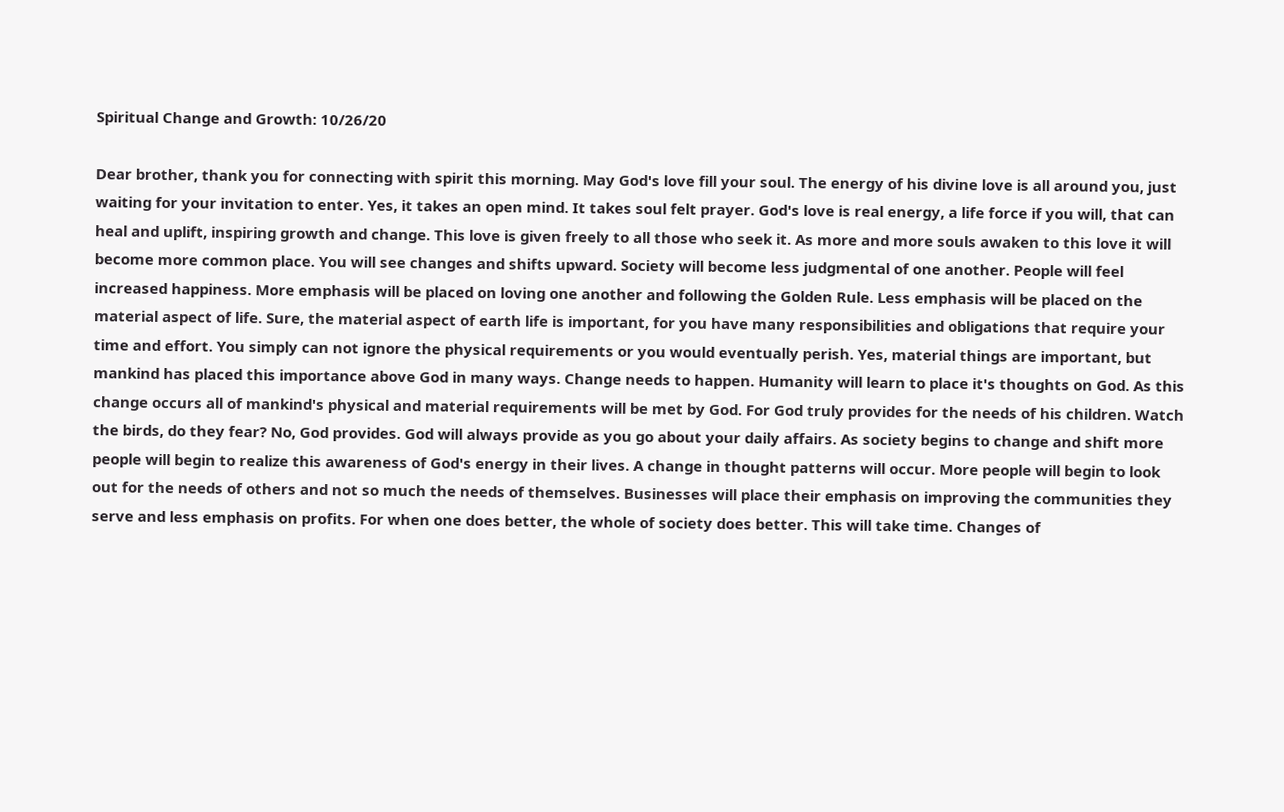Spiritual Change and Growth: 10/26/20

Dear brother, thank you for connecting with spirit this morning. May God's love fill your soul. The energy of his divine love is all around you, just waiting for your invitation to enter. Yes, it takes an open mind. It takes soul felt prayer. God's love is real energy, a life force if you will, that can heal and uplift, inspiring growth and change. This love is given freely to all those who seek it. As more and more souls awaken to this love it will become more common place. You will see changes and shifts upward. Society will become less judgmental of one another. People will feel increased happiness. More emphasis will be placed on loving one another and following the Golden Rule. Less emphasis will be placed on the material aspect of life. Sure, the material aspect of earth life is important, for you have many responsibilities and obligations that require your time and effort. You simply can not ignore the physical requirements or you would eventually perish. Yes, material things are important, but mankind has placed this importance above God in many ways. Change needs to happen. Humanity will learn to place it's thoughts on God. As this change occurs all of mankind's physical and material requirements will be met by God. For God truly provides for the needs of his children. Watch the birds, do they fear? No, God provides. God will always provide as you go about your daily affairs. As society begins to change and shift more people will begin to realize this awareness of God's energy in their lives. A change in thought patterns will occur. More people will begin to look out for the needs of others and not so much the needs of themselves. Businesses will place their emphasis on improving the communities they serve and less emphasis on profits. For when one does better, the whole of society does better. This will take time. Changes of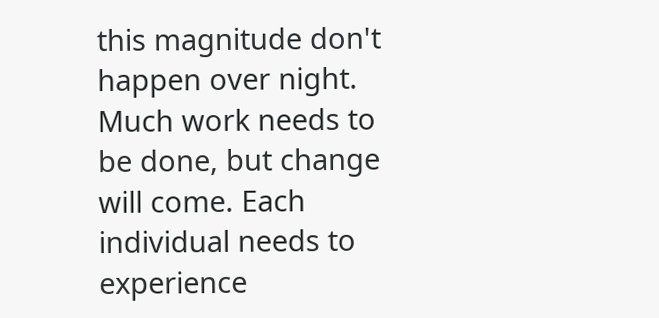this magnitude don't happen over night. Much work needs to be done, but change will come. Each individual needs to experience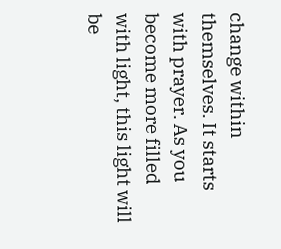change within themselves. It starts with prayer. As you become more filled with light, this light will be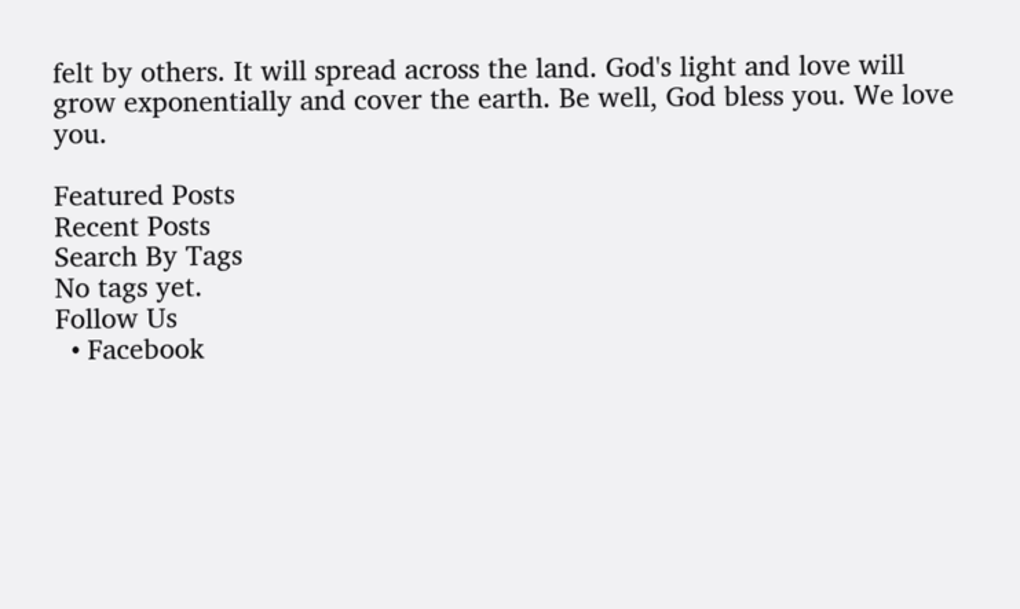felt by others. It will spread across the land. God's light and love will grow exponentially and cover the earth. Be well, God bless you. We love you.

Featured Posts
Recent Posts
Search By Tags
No tags yet.
Follow Us
  • Facebook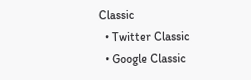Classic
  • Twitter Classic
  • Google Classic